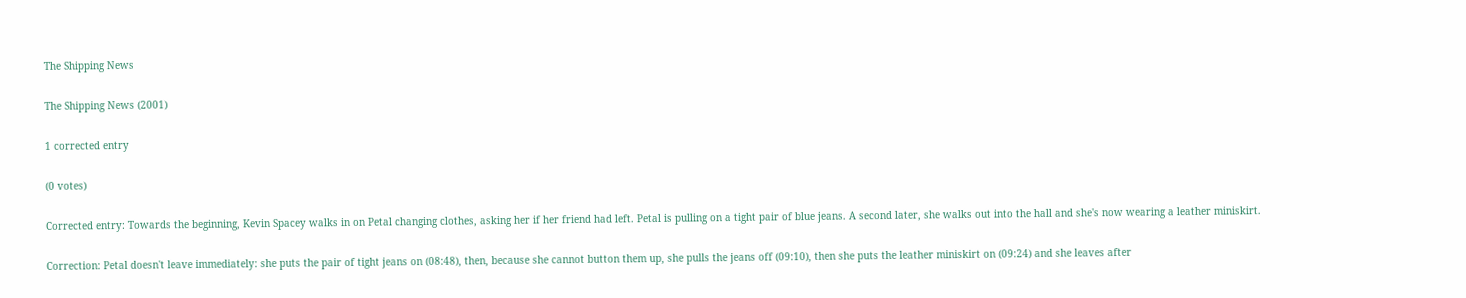The Shipping News

The Shipping News (2001)

1 corrected entry

(0 votes)

Corrected entry: Towards the beginning, Kevin Spacey walks in on Petal changing clothes, asking her if her friend had left. Petal is pulling on a tight pair of blue jeans. A second later, she walks out into the hall and she's now wearing a leather miniskirt.

Correction: Petal doesn't leave immediately: she puts the pair of tight jeans on (08:48), then, because she cannot button them up, she pulls the jeans off (09:10), then she puts the leather miniskirt on (09:24) and she leaves after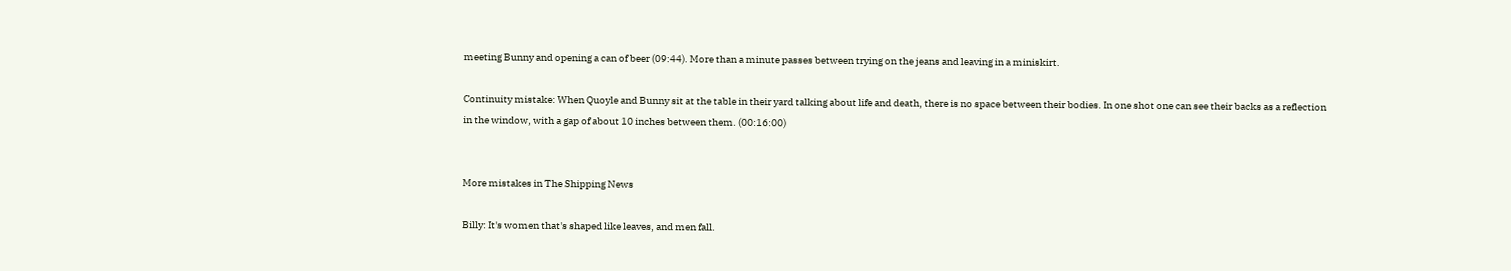meeting Bunny and opening a can of beer (09:44). More than a minute passes between trying on the jeans and leaving in a miniskirt.

Continuity mistake: When Quoyle and Bunny sit at the table in their yard talking about life and death, there is no space between their bodies. In one shot one can see their backs as a reflection in the window, with a gap of about 10 inches between them. (00:16:00)


More mistakes in The Shipping News

Billy: It's women that's shaped like leaves, and men fall.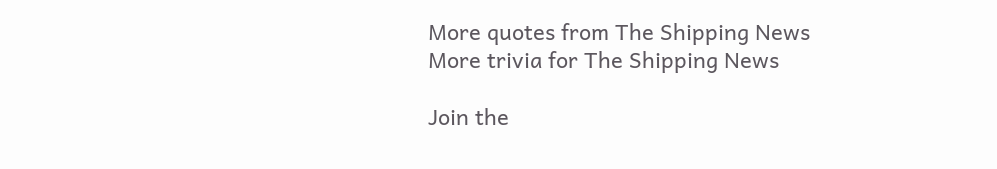More quotes from The Shipping News
More trivia for The Shipping News

Join the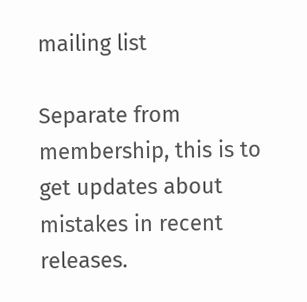mailing list

Separate from membership, this is to get updates about mistakes in recent releases.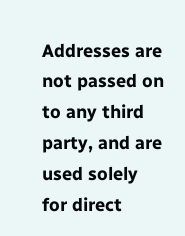Addresses are not passed on to any third party, and are used solely for direct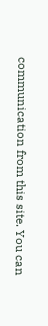communication from this site. You can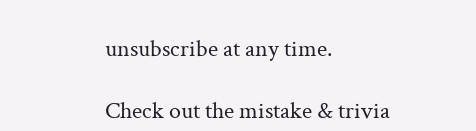unsubscribe at any time.

Check out the mistake & trivia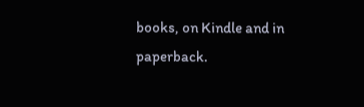books, on Kindle and in paperback.